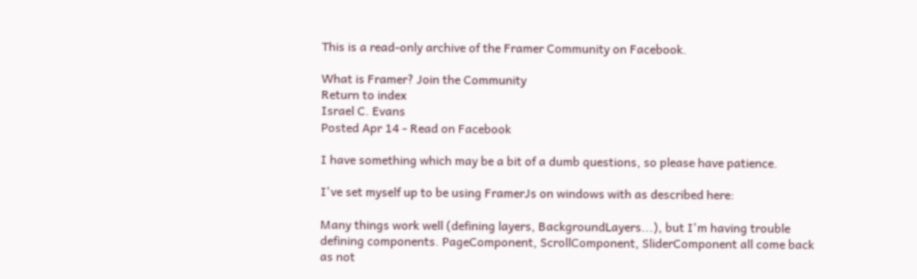This is a read-only archive of the Framer Community on Facebook.

What is Framer? Join the Community
Return to index
Israel C. Evans
Posted Apr 14 - Read on Facebook

I have something which may be a bit of a dumb questions, so please have patience.

I've set myself up to be using FramerJs on windows with as described here:

Many things work well (defining layers, BackgroundLayers...), but I'm having trouble defining components. PageComponent, ScrollComponent, SliderComponent all come back as not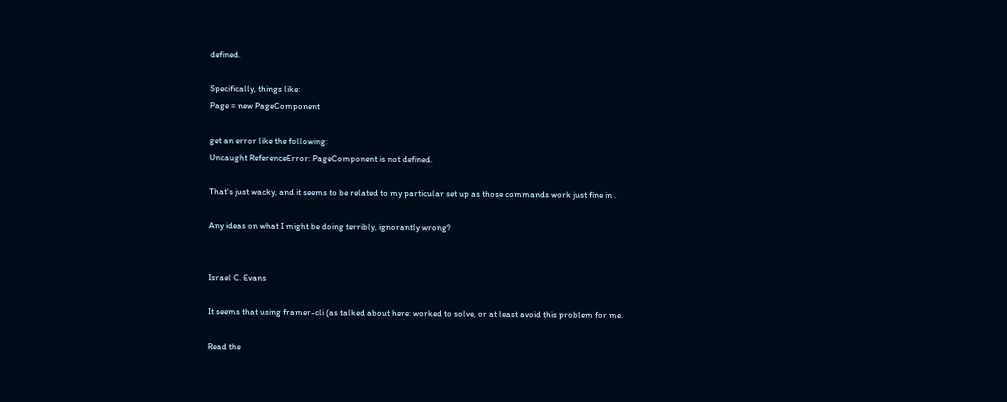defined.

Specifically, things like:
Page = new PageComponent

get an error like the following:
Uncaught ReferenceError: PageComponent is not defined.

That's just wacky, and it seems to be related to my particular set up as those commands work just fine in .

Any ideas on what I might be doing terribly, ignorantly wrong?


Israel C. Evans

It seems that using framer-cli (as talked about here: worked to solve, or at least avoid this problem for me.

Read the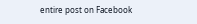entire post on Facebook